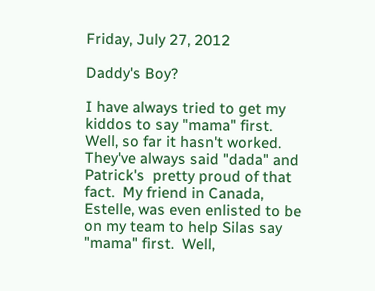Friday, July 27, 2012

Daddy's Boy?

I have always tried to get my kiddos to say "mama" first.  Well, so far it hasn't worked.  They've always said "dada" and Patrick's  pretty proud of that fact.  My friend in Canada, Estelle, was even enlisted to be on my team to help Silas say "mama" first.  Well,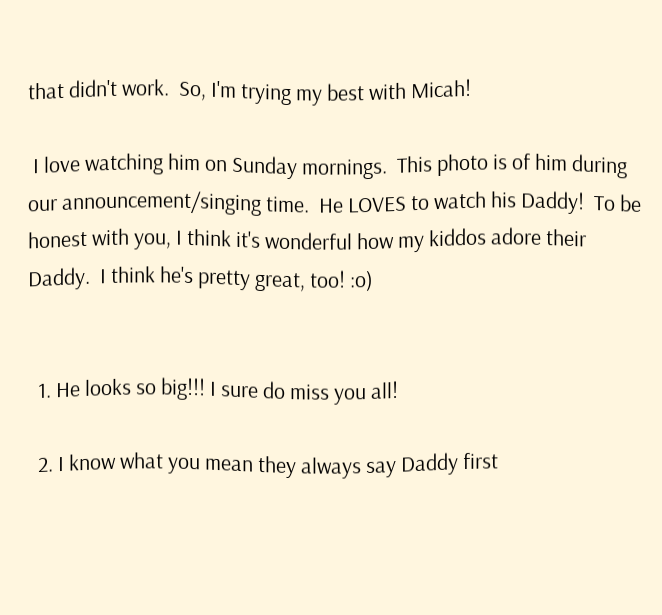that didn't work.  So, I'm trying my best with Micah!

 I love watching him on Sunday mornings.  This photo is of him during our announcement/singing time.  He LOVES to watch his Daddy!  To be honest with you, I think it's wonderful how my kiddos adore their Daddy.  I think he's pretty great, too! :o)


  1. He looks so big!!! I sure do miss you all!

  2. I know what you mean they always say Daddy first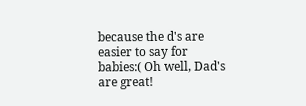because the d's are easier to say for babies:( Oh well, Dad's are great!